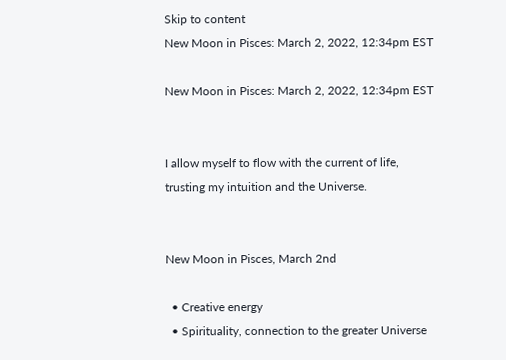Skip to content
New Moon in Pisces: March 2, 2022, 12:34pm EST

New Moon in Pisces: March 2, 2022, 12:34pm EST


I allow myself to flow with the current of life, trusting my intuition and the Universe.


New Moon in Pisces, March 2nd

  • Creative energy
  • Spirituality, connection to the greater Universe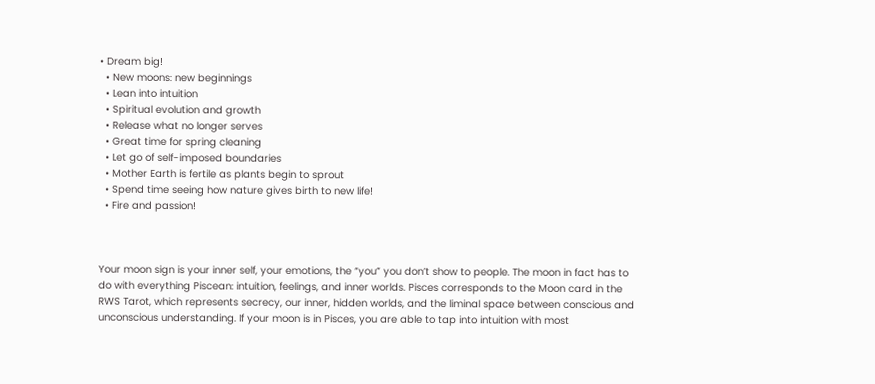• Dream big!
  • New moons: new beginnings
  • Lean into intuition
  • Spiritual evolution and growth
  • Release what no longer serves
  • Great time for spring cleaning
  • Let go of self-imposed boundaries
  • Mother Earth is fertile as plants begin to sprout
  • Spend time seeing how nature gives birth to new life!
  • Fire and passion!



Your moon sign is your inner self, your emotions, the “you” you don’t show to people. The moon in fact has to do with everything Piscean: intuition, feelings, and inner worlds. Pisces corresponds to the Moon card in the RWS Tarot, which represents secrecy, our inner, hidden worlds, and the liminal space between conscious and unconscious understanding. If your moon is in Pisces, you are able to tap into intuition with most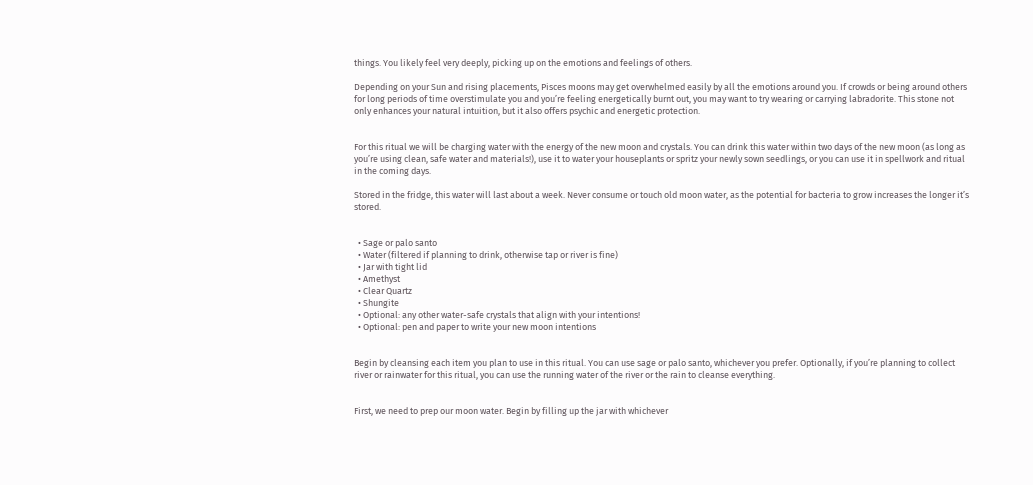things. You likely feel very deeply, picking up on the emotions and feelings of others.

Depending on your Sun and rising placements, Pisces moons may get overwhelmed easily by all the emotions around you. If crowds or being around others for long periods of time overstimulate you and you’re feeling energetically burnt out, you may want to try wearing or carrying labradorite. This stone not only enhances your natural intuition, but it also offers psychic and energetic protection.


For this ritual we will be charging water with the energy of the new moon and crystals. You can drink this water within two days of the new moon (as long as you’re using clean, safe water and materials!), use it to water your houseplants or spritz your newly sown seedlings, or you can use it in spellwork and ritual in the coming days.

Stored in the fridge, this water will last about a week. Never consume or touch old moon water, as the potential for bacteria to grow increases the longer it’s stored.


  • Sage or palo santo
  • Water (filtered if planning to drink, otherwise tap or river is fine)
  • Jar with tight lid
  • Amethyst
  • Clear Quartz
  • Shungite
  • Optional: any other water-safe crystals that align with your intentions!
  • Optional: pen and paper to write your new moon intentions


Begin by cleansing each item you plan to use in this ritual. You can use sage or palo santo, whichever you prefer. Optionally, if you’re planning to collect river or rainwater for this ritual, you can use the running water of the river or the rain to cleanse everything.


First, we need to prep our moon water. Begin by filling up the jar with whichever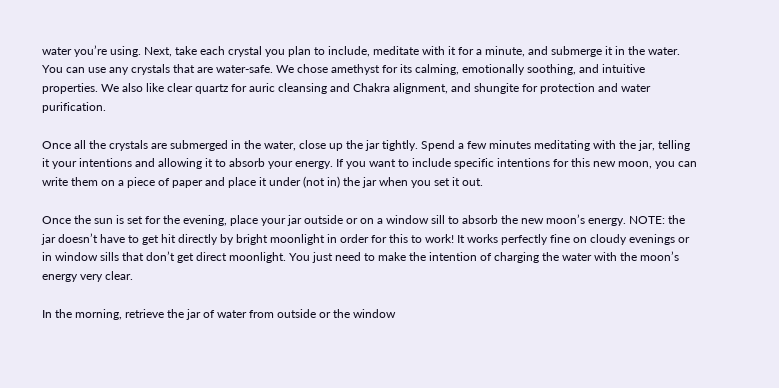water you’re using. Next, take each crystal you plan to include, meditate with it for a minute, and submerge it in the water. You can use any crystals that are water-safe. We chose amethyst for its calming, emotionally soothing, and intuitive properties. We also like clear quartz for auric cleansing and Chakra alignment, and shungite for protection and water purification.

Once all the crystals are submerged in the water, close up the jar tightly. Spend a few minutes meditating with the jar, telling it your intentions and allowing it to absorb your energy. If you want to include specific intentions for this new moon, you can write them on a piece of paper and place it under (not in) the jar when you set it out.

Once the sun is set for the evening, place your jar outside or on a window sill to absorb the new moon’s energy. NOTE: the jar doesn’t have to get hit directly by bright moonlight in order for this to work! It works perfectly fine on cloudy evenings or in window sills that don’t get direct moonlight. You just need to make the intention of charging the water with the moon’s energy very clear.

In the morning, retrieve the jar of water from outside or the window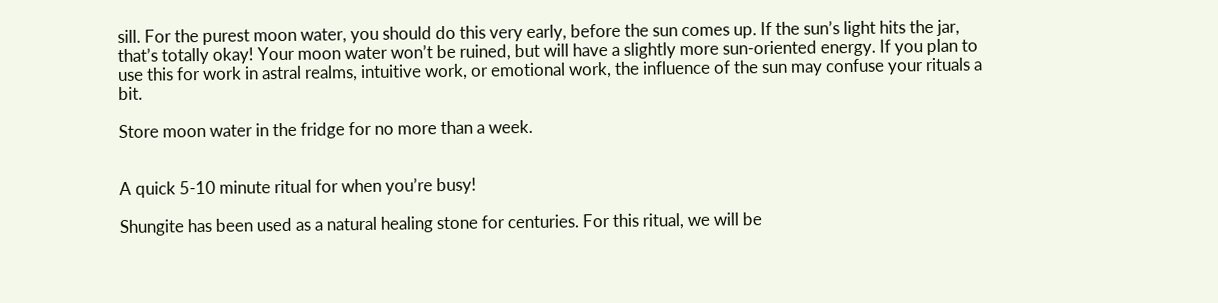sill. For the purest moon water, you should do this very early, before the sun comes up. If the sun’s light hits the jar, that’s totally okay! Your moon water won’t be ruined, but will have a slightly more sun-oriented energy. If you plan to use this for work in astral realms, intuitive work, or emotional work, the influence of the sun may confuse your rituals a bit.

Store moon water in the fridge for no more than a week.


A quick 5-10 minute ritual for when you’re busy!

Shungite has been used as a natural healing stone for centuries. For this ritual, we will be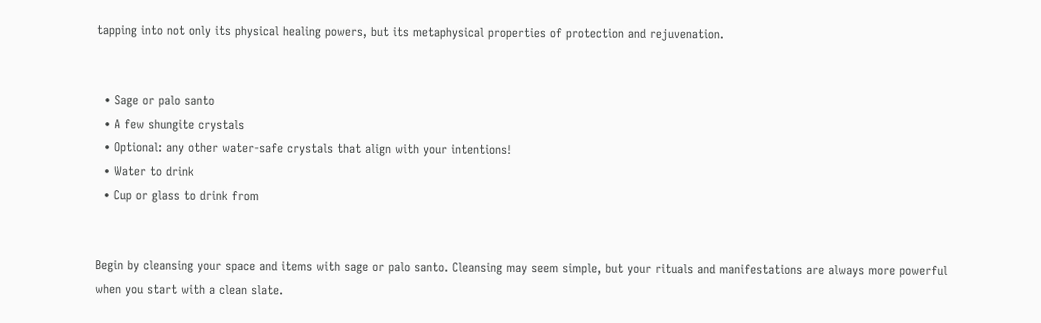tapping into not only its physical healing powers, but its metaphysical properties of protection and rejuvenation.


  • Sage or palo santo
  • A few shungite crystals
  • Optional: any other water-safe crystals that align with your intentions!
  • Water to drink
  • Cup or glass to drink from


Begin by cleansing your space and items with sage or palo santo. Cleansing may seem simple, but your rituals and manifestations are always more powerful when you start with a clean slate.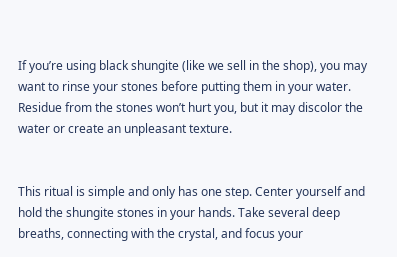If you’re using black shungite (like we sell in the shop), you may want to rinse your stones before putting them in your water. Residue from the stones won’t hurt you, but it may discolor the water or create an unpleasant texture.


This ritual is simple and only has one step. Center yourself and hold the shungite stones in your hands. Take several deep breaths, connecting with the crystal, and focus your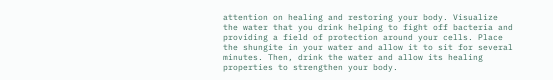attention on healing and restoring your body. Visualize the water that you drink helping to fight off bacteria and providing a field of protection around your cells. Place the shungite in your water and allow it to sit for several minutes. Then, drink the water and allow its healing properties to strengthen your body.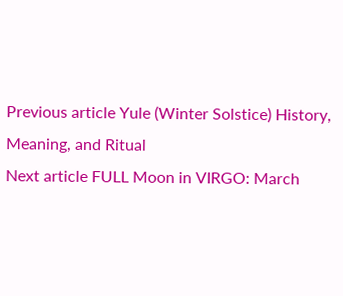Previous article Yule (Winter Solstice) History, Meaning, and Ritual
Next article FULL Moon in VIRGO: March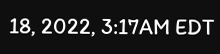18, 2022, 3:17AM EDT